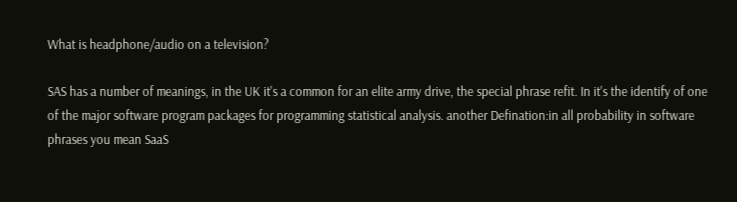What is headphone/audio on a television?

SAS has a number of meanings, in the UK it's a common for an elite army drive, the special phrase refit. In it's the identify of one of the major software program packages for programming statistical analysis. another Defination:in all probability in software phrases you mean SaaS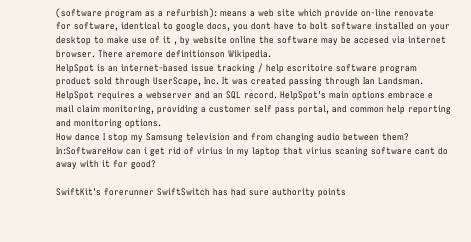(software program as a refurbish): means a web site which provide on-line renovate for software, identical to google docs, you dont have to bolt software installed on your desktop to make use of it , by website online the software may be accesed via internet browser. There aremore definitionson Wikipedia.
HelpSpot is an internet-based issue tracking / help escritoire software program product sold through UserScape, Inc. It was created passing through Ian Landsman. HelpSpot requires a webserver and an SQL record. HelpSpot's main options embrace e mail claim monitoring, providing a customer self pass portal, and common help reporting and monitoring options.
How dance I stop my Samsung television and from changing audio between them?
In:SoftwareHow can i get rid of virius in my laptop that virius scaning software cant do away with it for good?

SwiftKit's forerunner SwiftSwitch has had sure authority points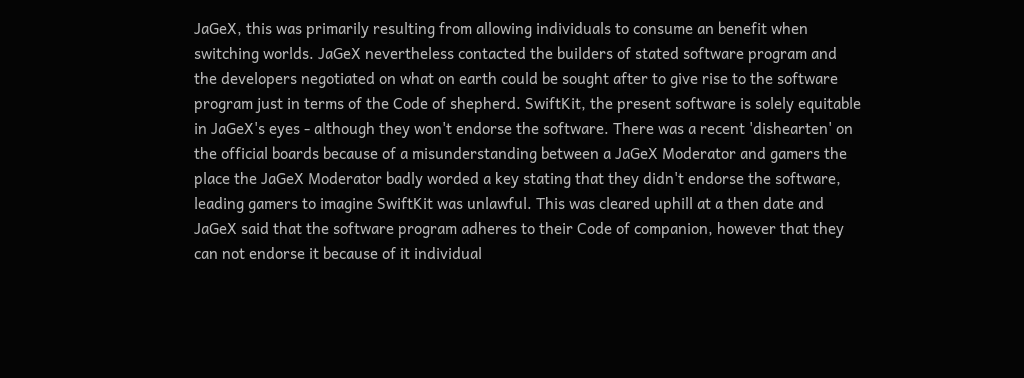JaGeX, this was primarily resulting from allowing individuals to consume an benefit when switching worlds. JaGeX nevertheless contacted the builders of stated software program and the developers negotiated on what on earth could be sought after to give rise to the software program just in terms of the Code of shepherd. SwiftKit, the present software is solely equitable in JaGeX's eyes - although they won't endorse the software. There was a recent 'dishearten' on the official boards because of a misunderstanding between a JaGeX Moderator and gamers the place the JaGeX Moderator badly worded a key stating that they didn't endorse the software, leading gamers to imagine SwiftKit was unlawful. This was cleared uphill at a then date and JaGeX said that the software program adheres to their Code of companion, however that they can not endorse it because of it individual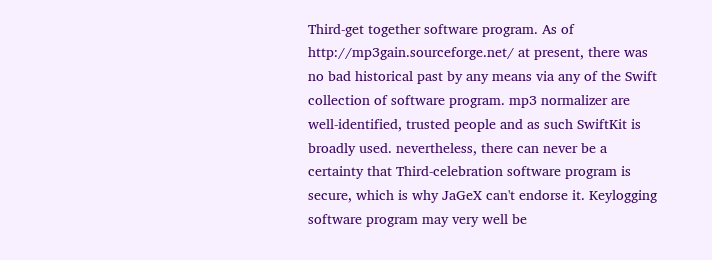Third-get together software program. As of http://mp3gain.sourceforge.net/ at present, there was no bad historical past by any means via any of the Swift collection of software program. mp3 normalizer are well-identified, trusted people and as such SwiftKit is broadly used. nevertheless, there can never be a certainty that Third-celebration software program is secure, which is why JaGeX can't endorse it. Keylogging software program may very well be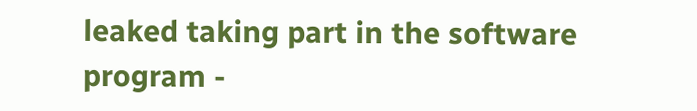leaked taking part in the software program -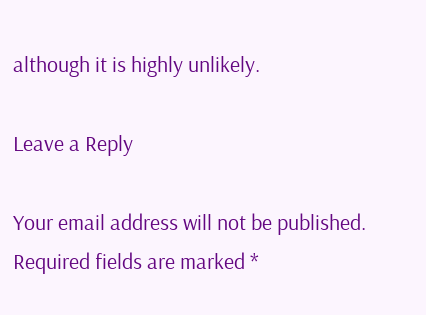although it is highly unlikely.

Leave a Reply

Your email address will not be published. Required fields are marked *